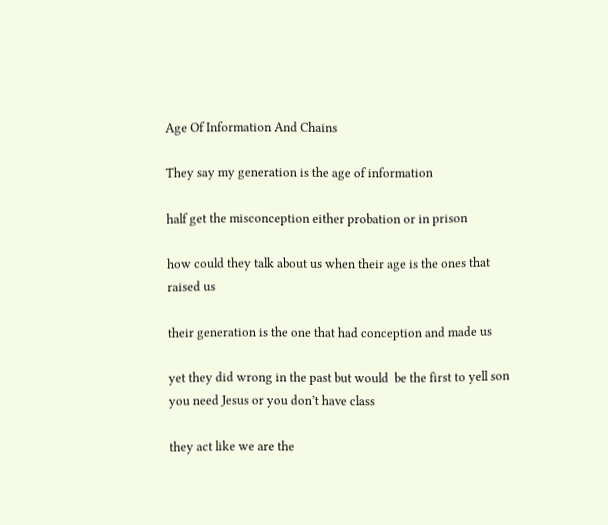Age Of Information And Chains

They say my generation is the age of information

half get the misconception either probation or in prison

how could they talk about us when their age is the ones that raised us

their generation is the one that had conception and made us

yet they did wrong in the past but would  be the first to yell son you need Jesus or you don’t have class

they act like we are the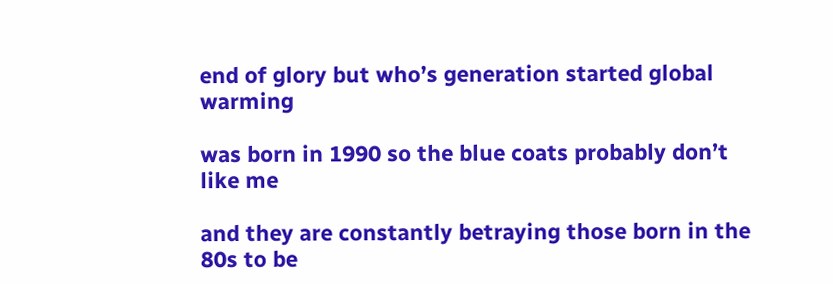end of glory but who’s generation started global warming

was born in 1990 so the blue coats probably don’t like me

and they are constantly betraying those born in the 80s to be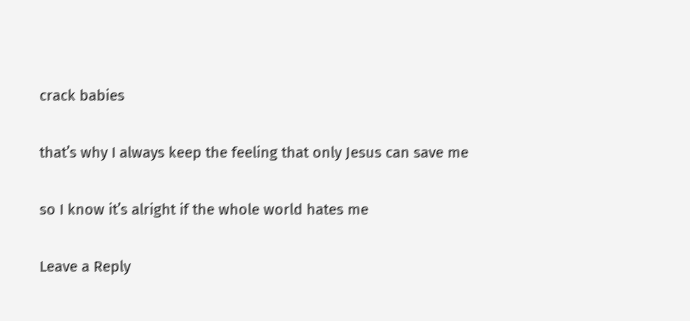crack babies

that’s why I always keep the feeling that only Jesus can save me

so I know it’s alright if the whole world hates me

Leave a Reply